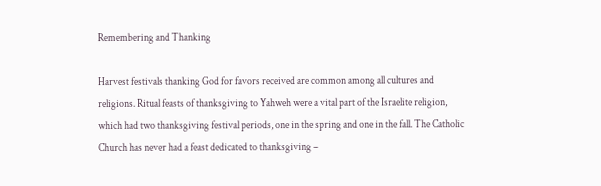Remembering and Thanking

Harvest festivals thanking God for favors received are common among all cultures and religions. Ritual feasts of thanksgiving to Yahweh were a vital part of the Israelite religion, which had two thanksgiving festival periods, one in the spring and one in the fall. The Catholic Church has never had a feast dedicated to thanksgiving –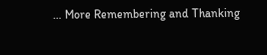… More Remembering and Thanking